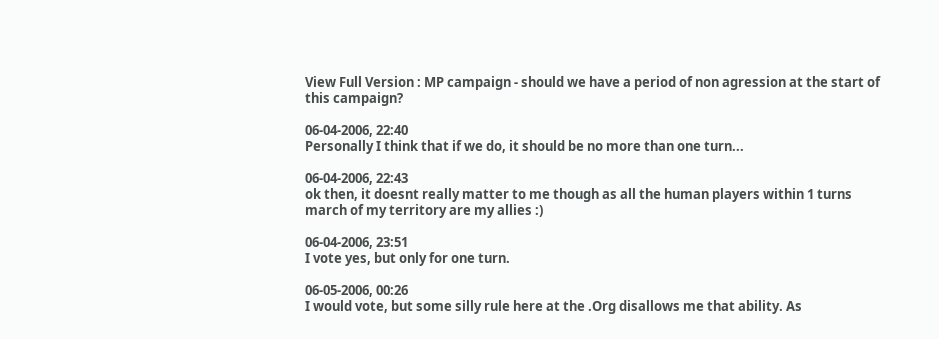View Full Version : MP campaign - should we have a period of non agression at the start of this campaign?

06-04-2006, 22:40
Personally I think that if we do, it should be no more than one turn...

06-04-2006, 22:43
ok then, it doesnt really matter to me though as all the human players within 1 turns march of my territory are my allies :)

06-04-2006, 23:51
I vote yes, but only for one turn.

06-05-2006, 00:26
I would vote, but some silly rule here at the .Org disallows me that ability. As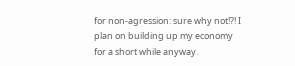for non-agression: sure why not!?! I plan on building up my economy for a short while anyway.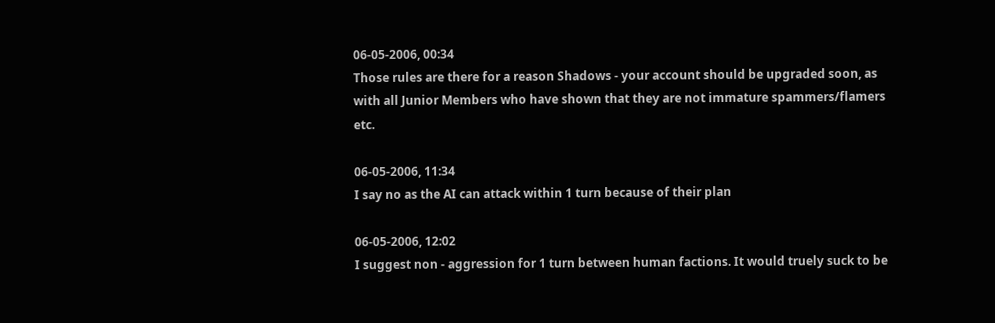06-05-2006, 00:34
Those rules are there for a reason Shadows - your account should be upgraded soon, as with all Junior Members who have shown that they are not immature spammers/flamers etc.

06-05-2006, 11:34
I say no as the AI can attack within 1 turn because of their plan

06-05-2006, 12:02
I suggest non - aggression for 1 turn between human factions. It would truely suck to be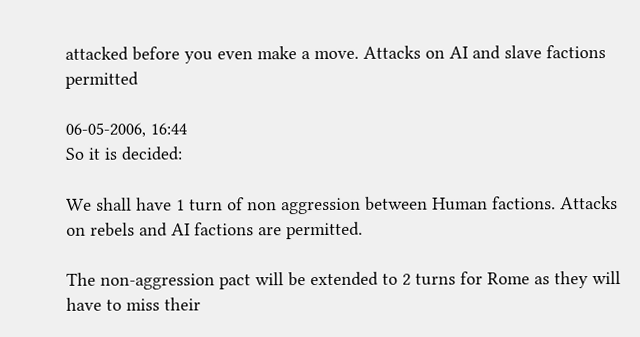attacked before you even make a move. Attacks on AI and slave factions permitted

06-05-2006, 16:44
So it is decided:

We shall have 1 turn of non aggression between Human factions. Attacks on rebels and AI factions are permitted.

The non-aggression pact will be extended to 2 turns for Rome as they will have to miss their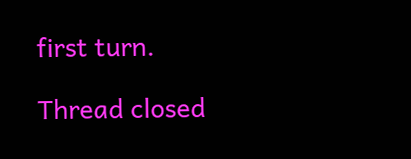first turn.

Thread closed